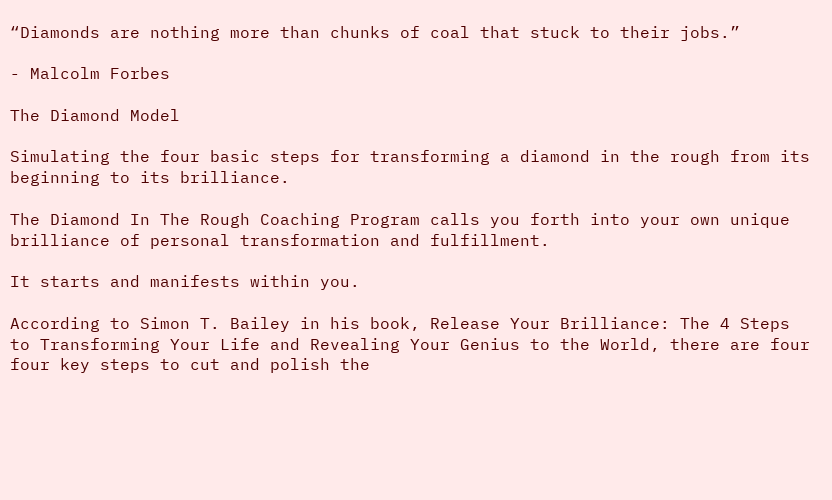“Diamonds are nothing more than chunks of coal that stuck to their jobs.”

- Malcolm Forbes

The Diamond Model

Simulating the four basic steps for transforming a diamond in the rough from its beginning to its brilliance.

The Diamond In The Rough Coaching Program calls you forth into your own unique brilliance of personal transformation and fulfillment.

It starts and manifests within you.

According to Simon T. Bailey in his book, Release Your Brilliance: The 4 Steps to Transforming Your Life and Revealing Your Genius to the World, there are four four key steps to cut and polish the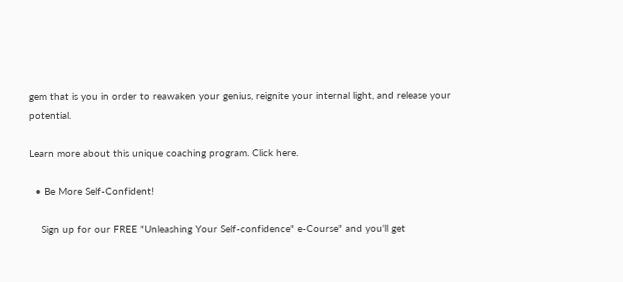gem that is you in order to reawaken your genius, reignite your internal light, and release your potential.

Learn more about this unique coaching program. Click here.

  • Be More Self-Confident!

    Sign up for our FREE "Unleashing Your Self-confidence" e-Course" and you'll get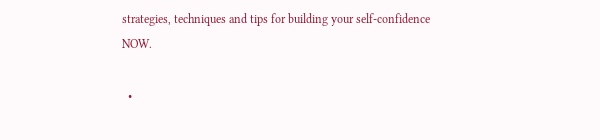strategies, techniques and tips for building your self-confidence NOW.

  •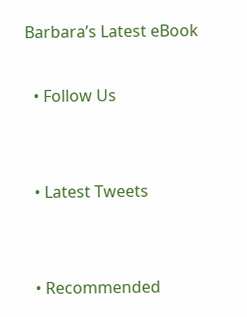Barbara’s Latest eBook

  • Follow Us


  • Latest Tweets


  • Recommended